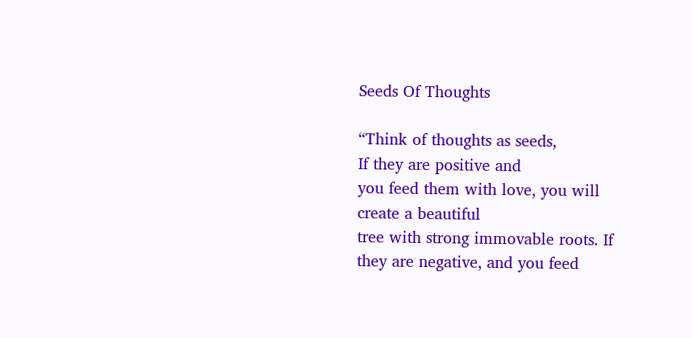Seeds Of Thoughts

“Think of thoughts as seeds,
If they are positive and
you feed them with love, you will create a beautiful
tree with strong immovable roots. If they are negative, and you feed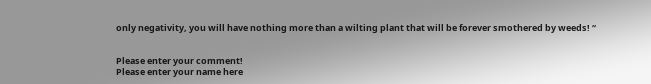only negativity, you will have nothing more than a wilting plant that will be forever smothered by weeds! “


Please enter your comment!
Please enter your name here